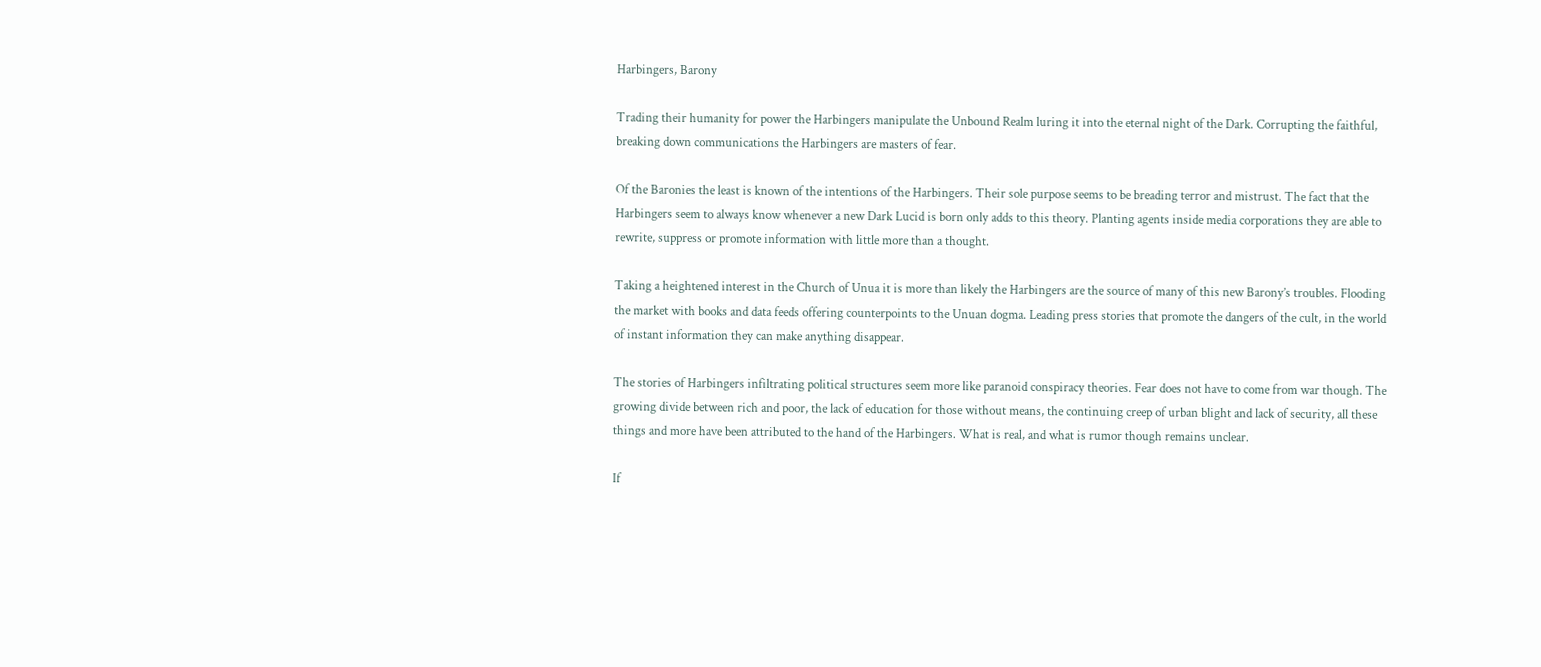Harbingers, Barony

Trading their humanity for power the Harbingers manipulate the Unbound Realm luring it into the eternal night of the Dark. Corrupting the faithful, breaking down communications the Harbingers are masters of fear.

Of the Baronies the least is known of the intentions of the Harbingers. Their sole purpose seems to be breading terror and mistrust. The fact that the Harbingers seem to always know whenever a new Dark Lucid is born only adds to this theory. Planting agents inside media corporations they are able to rewrite, suppress or promote information with little more than a thought.

Taking a heightened interest in the Church of Unua it is more than likely the Harbingers are the source of many of this new Barony’s troubles. Flooding the market with books and data feeds offering counterpoints to the Unuan dogma. Leading press stories that promote the dangers of the cult, in the world of instant information they can make anything disappear.

The stories of Harbingers infiltrating political structures seem more like paranoid conspiracy theories. Fear does not have to come from war though. The growing divide between rich and poor, the lack of education for those without means, the continuing creep of urban blight and lack of security, all these things and more have been attributed to the hand of the Harbingers. What is real, and what is rumor though remains unclear.

If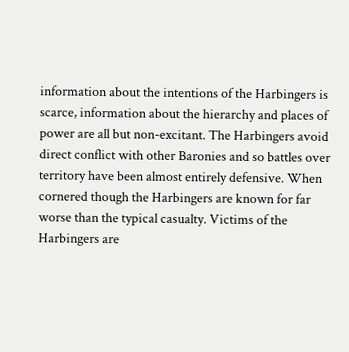information about the intentions of the Harbingers is scarce, information about the hierarchy and places of power are all but non-excitant. The Harbingers avoid direct conflict with other Baronies and so battles over territory have been almost entirely defensive. When cornered though the Harbingers are known for far worse than the typical casualty. Victims of the Harbingers are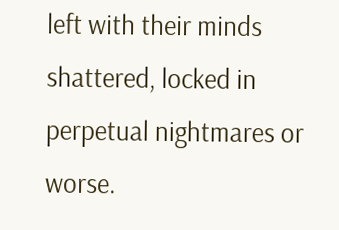left with their minds shattered, locked in perpetual nightmares or worse.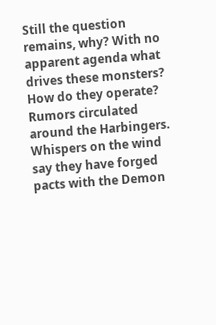Still the question remains, why? With no apparent agenda what drives these monsters? How do they operate? Rumors circulated around the Harbingers. Whispers on the wind say they have forged pacts with the Demon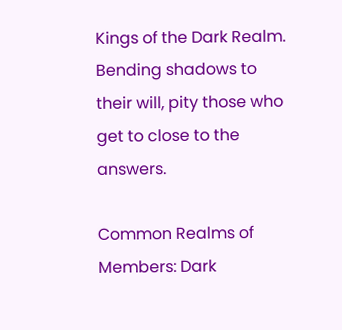Kings of the Dark Realm. Bending shadows to their will, pity those who get to close to the answers.

Common Realms of Members: Dark